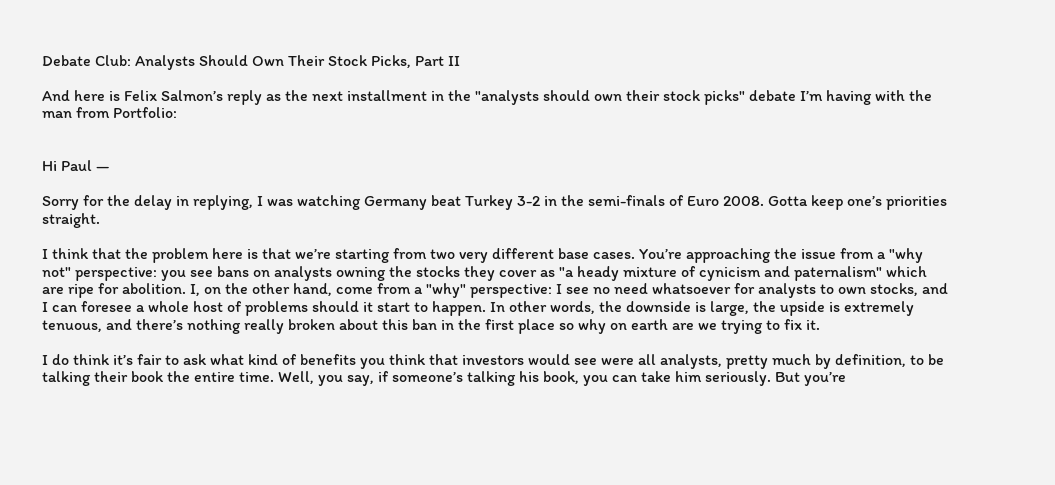Debate Club: Analysts Should Own Their Stock Picks, Part II

And here is Felix Salmon’s reply as the next installment in the "analysts should own their stock picks" debate I’m having with the man from Portfolio:


Hi Paul —

Sorry for the delay in replying, I was watching Germany beat Turkey 3-2 in the semi-finals of Euro 2008. Gotta keep one’s priorities straight.

I think that the problem here is that we’re starting from two very different base cases. You’re approaching the issue from a "why not" perspective: you see bans on analysts owning the stocks they cover as "a heady mixture of cynicism and paternalism" which are ripe for abolition. I, on the other hand, come from a "why" perspective: I see no need whatsoever for analysts to own stocks, and I can foresee a whole host of problems should it start to happen. In other words, the downside is large, the upside is extremely tenuous, and there’s nothing really broken about this ban in the first place so why on earth are we trying to fix it.

I do think it’s fair to ask what kind of benefits you think that investors would see were all analysts, pretty much by definition, to be talking their book the entire time. Well, you say, if someone’s talking his book, you can take him seriously. But you’re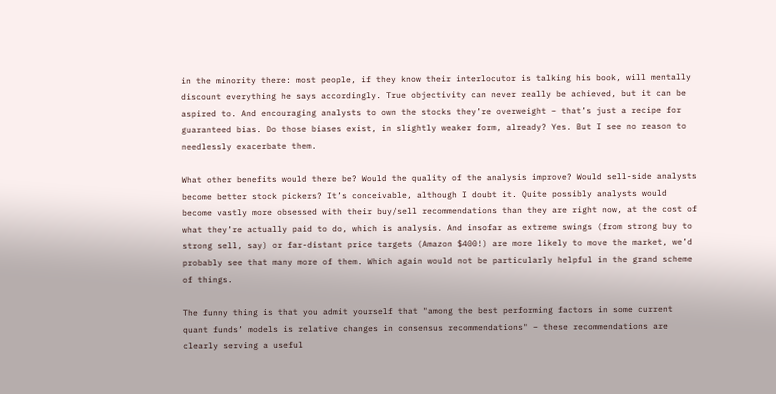in the minority there: most people, if they know their interlocutor is talking his book, will mentally discount everything he says accordingly. True objectivity can never really be achieved, but it can be aspired to. And encouraging analysts to own the stocks they’re overweight – that’s just a recipe for guaranteed bias. Do those biases exist, in slightly weaker form, already? Yes. But I see no reason to needlessly exacerbate them.

What other benefits would there be? Would the quality of the analysis improve? Would sell-side analysts become better stock pickers? It’s conceivable, although I doubt it. Quite possibly analysts would become vastly more obsessed with their buy/sell recommendations than they are right now, at the cost of what they’re actually paid to do, which is analysis. And insofar as extreme swings (from strong buy to strong sell, say) or far-distant price targets (Amazon $400!) are more likely to move the market, we’d probably see that many more of them. Which again would not be particularly helpful in the grand scheme of things.

The funny thing is that you admit yourself that "among the best performing factors in some current quant funds’ models is relative changes in consensus recommendations" – these recommendations are clearly serving a useful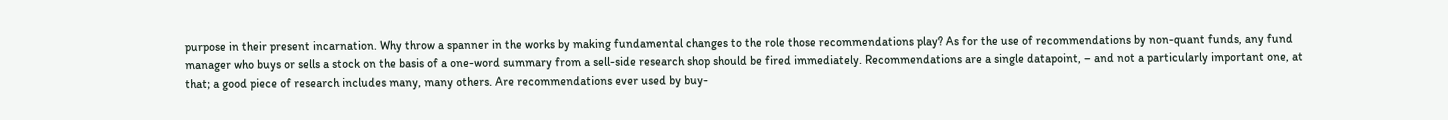purpose in their present incarnation. Why throw a spanner in the works by making fundamental changes to the role those recommendations play? As for the use of recommendations by non-quant funds, any fund manager who buys or sells a stock on the basis of a one-word summary from a sell-side research shop should be fired immediately. Recommendations are a single datapoint, – and not a particularly important one, at that; a good piece of research includes many, many others. Are recommendations ever used by buy-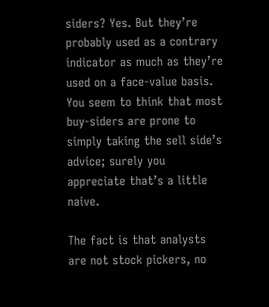siders? Yes. But they’re probably used as a contrary indicator as much as they’re used on a face-value basis. You seem to think that most buy-siders are prone to simply taking the sell side’s advice; surely you appreciate that’s a little naive.

The fact is that analysts are not stock pickers, no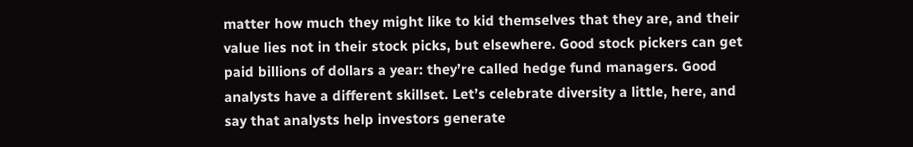matter how much they might like to kid themselves that they are, and their value lies not in their stock picks, but elsewhere. Good stock pickers can get paid billions of dollars a year: they’re called hedge fund managers. Good analysts have a different skillset. Let’s celebrate diversity a little, here, and say that analysts help investors generate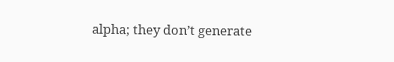alpha; they don’t generate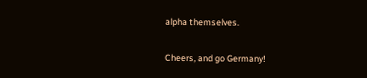alpha themselves.

Cheers, and go Germany!